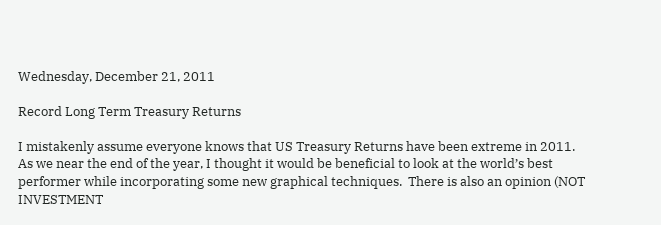Wednesday, December 21, 2011

Record Long Term Treasury Returns

I mistakenly assume everyone knows that US Treasury Returns have been extreme in 2011.  As we near the end of the year, I thought it would be beneficial to look at the world’s best performer while incorporating some new graphical techniques.  There is also an opinion (NOT INVESTMENT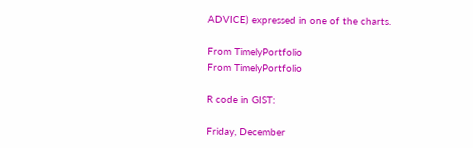ADVICE) expressed in one of the charts.

From TimelyPortfolio
From TimelyPortfolio

R code in GIST:

Friday, December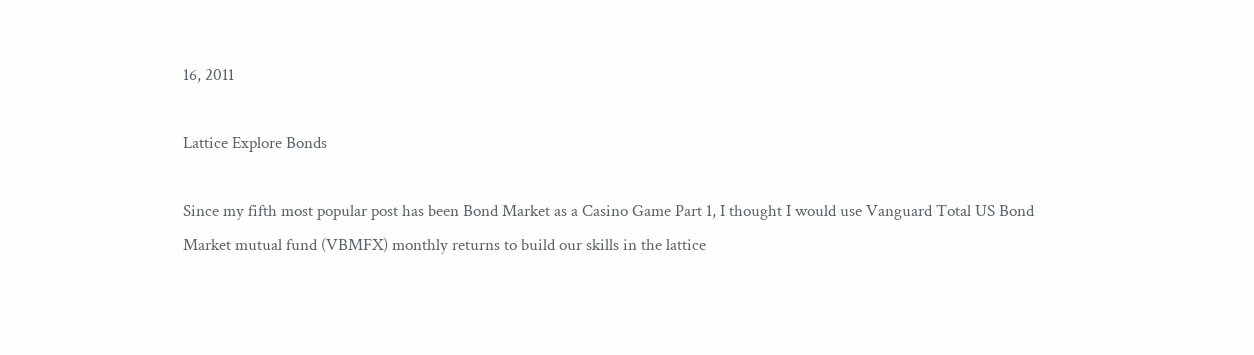16, 2011

Lattice Explore Bonds

Since my fifth most popular post has been Bond Market as a Casino Game Part 1, I thought I would use Vanguard Total US Bond Market mutual fund (VBMFX) monthly returns to build our skills in the lattice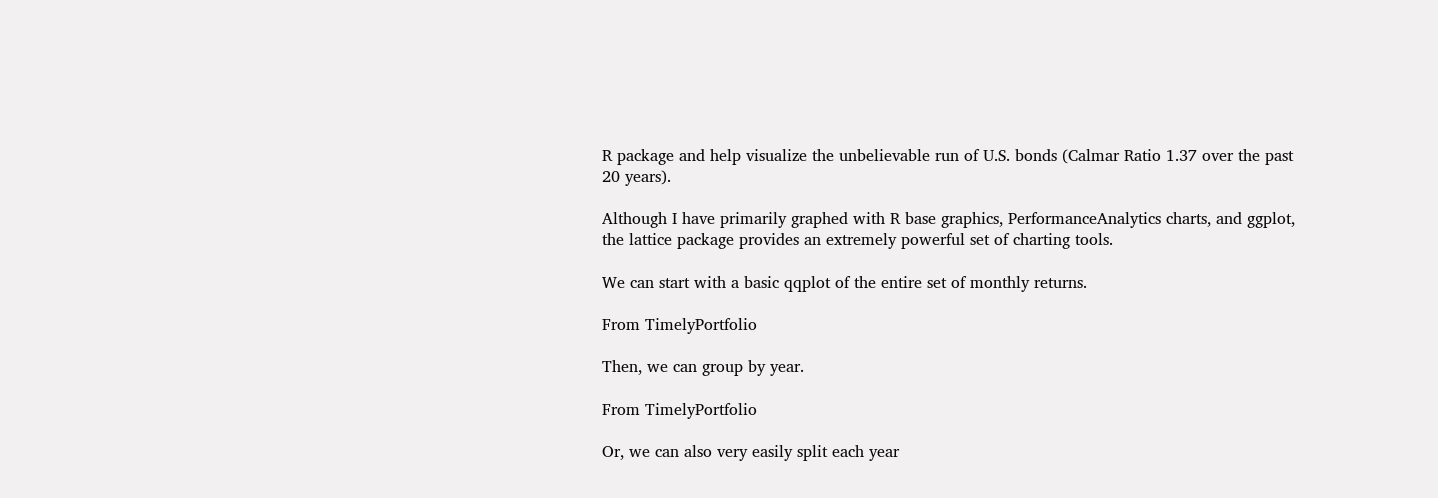R package and help visualize the unbelievable run of U.S. bonds (Calmar Ratio 1.37 over the past 20 years).

Although I have primarily graphed with R base graphics, PerformanceAnalytics charts, and ggplot, the lattice package provides an extremely powerful set of charting tools.

We can start with a basic qqplot of the entire set of monthly returns.

From TimelyPortfolio

Then, we can group by year.

From TimelyPortfolio

Or, we can also very easily split each year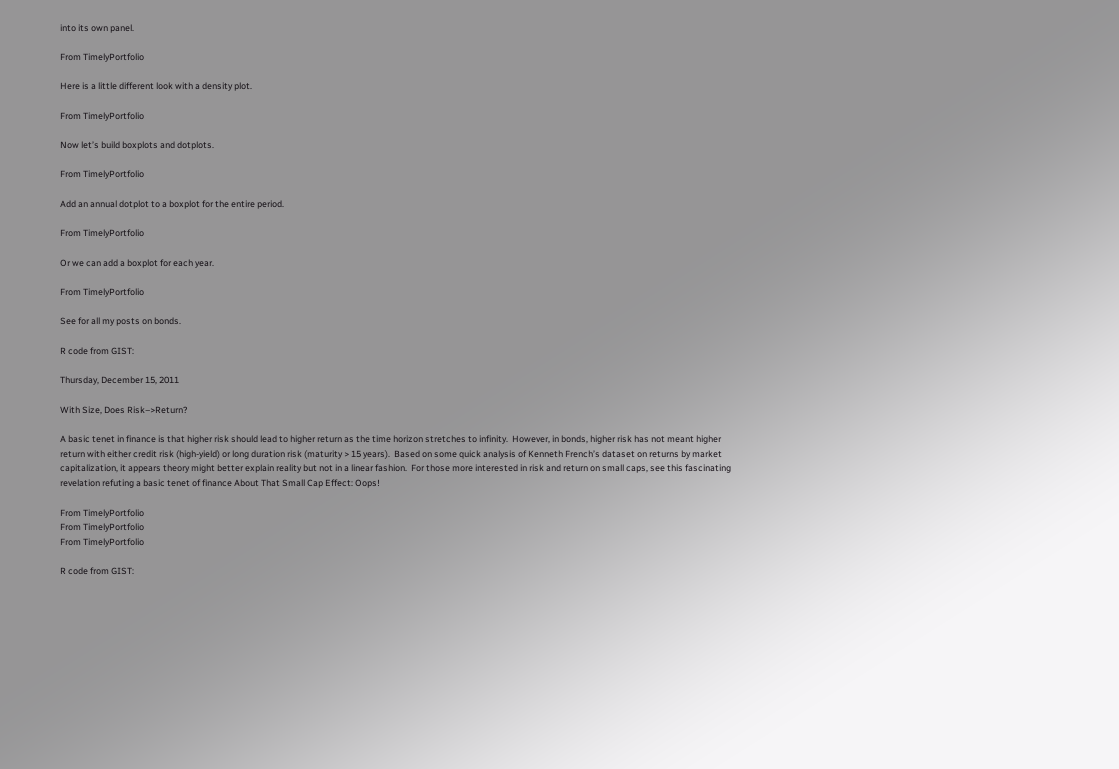into its own panel.

From TimelyPortfolio

Here is a little different look with a density plot.

From TimelyPortfolio

Now let’s build boxplots and dotplots.

From TimelyPortfolio

Add an annual dotplot to a boxplot for the entire period.

From TimelyPortfolio

Or we can add a boxplot for each year.

From TimelyPortfolio

See for all my posts on bonds.

R code from GIST:

Thursday, December 15, 2011

With Size, Does Risk–>Return?

A basic tenet in finance is that higher risk should lead to higher return as the time horizon stretches to infinity.  However, in bonds, higher risk has not meant higher return with either credit risk (high-yield) or long duration risk (maturity > 15 years).  Based on some quick analysis of Kenneth French’s dataset on returns by market capitalization, it appears theory might better explain reality but not in a linear fashion.  For those more interested in risk and return on small caps, see this fascinating revelation refuting a basic tenet of finance About That Small Cap Effect: Oops!

From TimelyPortfolio
From TimelyPortfolio
From TimelyPortfolio

R code from GIST: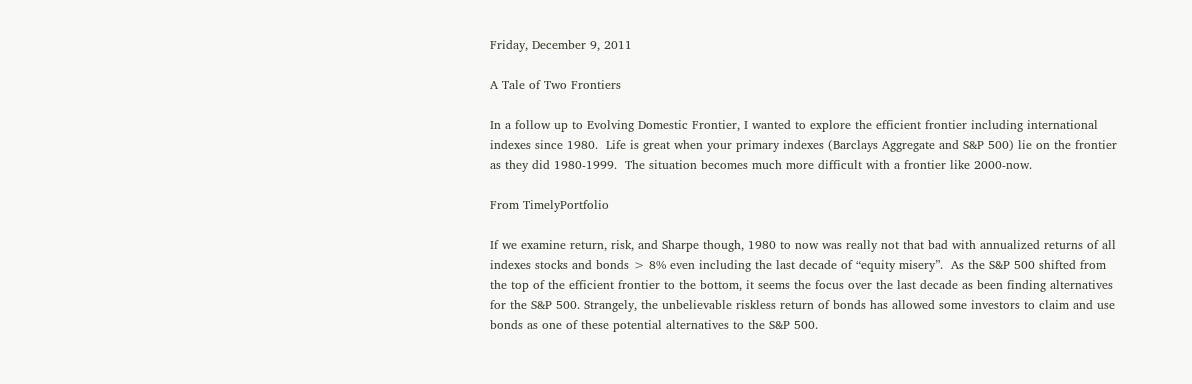Friday, December 9, 2011

A Tale of Two Frontiers

In a follow up to Evolving Domestic Frontier, I wanted to explore the efficient frontier including international indexes since 1980.  Life is great when your primary indexes (Barclays Aggregate and S&P 500) lie on the frontier as they did 1980-1999.  The situation becomes much more difficult with a frontier like 2000-now.

From TimelyPortfolio

If we examine return, risk, and Sharpe though, 1980 to now was really not that bad with annualized returns of all indexes stocks and bonds > 8% even including the last decade of “equity misery”.  As the S&P 500 shifted from the top of the efficient frontier to the bottom, it seems the focus over the last decade as been finding alternatives for the S&P 500. Strangely, the unbelievable riskless return of bonds has allowed some investors to claim and use bonds as one of these potential alternatives to the S&P 500.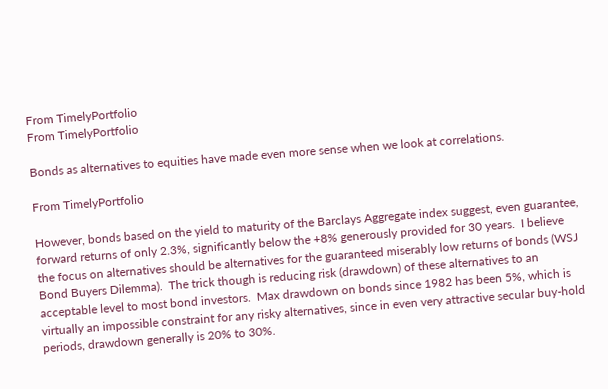From TimelyPortfolio
From TimelyPortfolio

Bonds as alternatives to equities have made even more sense when we look at correlations.

From TimelyPortfolio

However, bonds based on the yield to maturity of the Barclays Aggregate index suggest, even guarantee, forward returns of only 2.3%, significantly below the +8% generously provided for 30 years.  I believe the focus on alternatives should be alternatives for the guaranteed miserably low returns of bonds (WSJ Bond Buyers Dilemma).  The trick though is reducing risk (drawdown) of these alternatives to an acceptable level to most bond investors.  Max drawdown on bonds since 1982 has been 5%, which is virtually an impossible constraint for any risky alternatives, since in even very attractive secular buy-hold periods, drawdown generally is 20% to 30%.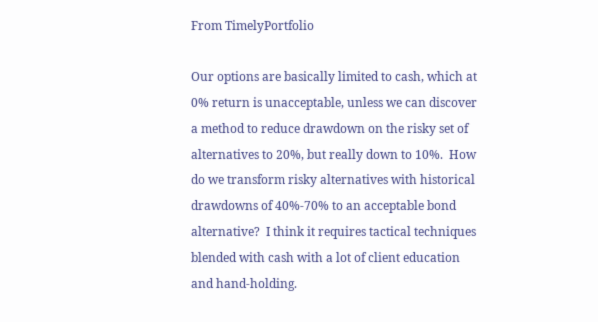From TimelyPortfolio

Our options are basically limited to cash, which at 0% return is unacceptable, unless we can discover a method to reduce drawdown on the risky set of alternatives to 20%, but really down to 10%.  How do we transform risky alternatives with historical drawdowns of 40%-70% to an acceptable bond alternative?  I think it requires tactical techniques blended with cash with a lot of client education and hand-holding.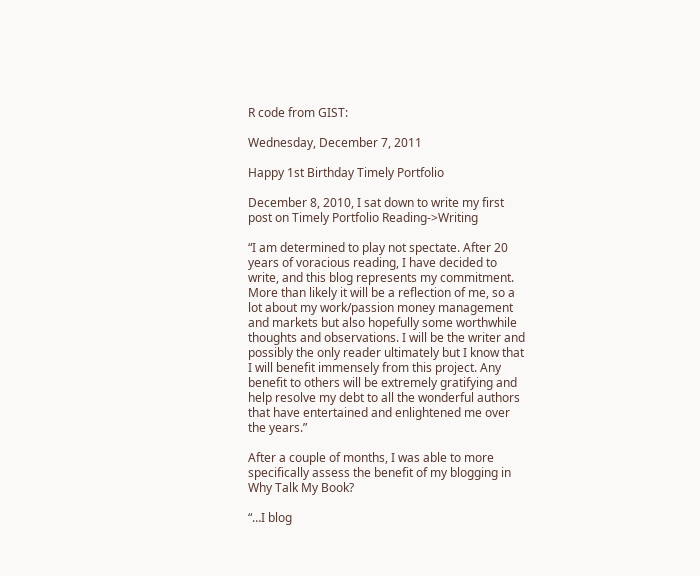R code from GIST:

Wednesday, December 7, 2011

Happy 1st Birthday Timely Portfolio

December 8, 2010, I sat down to write my first post on Timely Portfolio Reading->Writing

“I am determined to play not spectate. After 20 years of voracious reading, I have decided to write, and this blog represents my commitment. More than likely it will be a reflection of me, so a lot about my work/passion money management and markets but also hopefully some worthwhile thoughts and observations. I will be the writer and possibly the only reader ultimately but I know that I will benefit immensely from this project. Any benefit to others will be extremely gratifying and help resolve my debt to all the wonderful authors that have entertained and enlightened me over the years.”

After a couple of months, I was able to more specifically assess the benefit of my blogging in Why Talk My Book?

“…I blog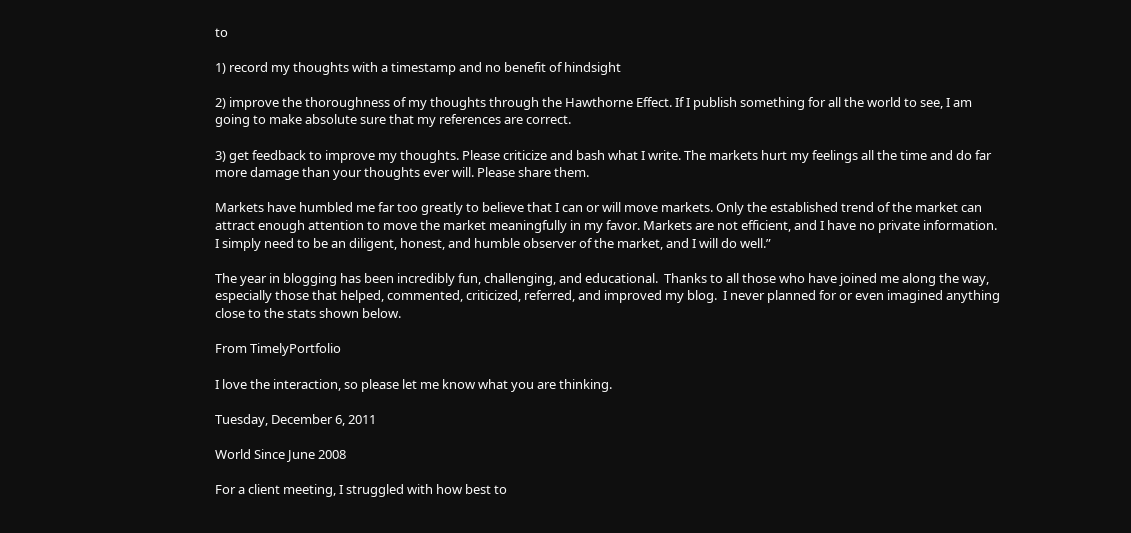to

1) record my thoughts with a timestamp and no benefit of hindsight

2) improve the thoroughness of my thoughts through the Hawthorne Effect. If I publish something for all the world to see, I am going to make absolute sure that my references are correct.

3) get feedback to improve my thoughts. Please criticize and bash what I write. The markets hurt my feelings all the time and do far more damage than your thoughts ever will. Please share them.

Markets have humbled me far too greatly to believe that I can or will move markets. Only the established trend of the market can attract enough attention to move the market meaningfully in my favor. Markets are not efficient, and I have no private information. I simply need to be an diligent, honest, and humble observer of the market, and I will do well.”

The year in blogging has been incredibly fun, challenging, and educational.  Thanks to all those who have joined me along the way, especially those that helped, commented, criticized, referred, and improved my blog.  I never planned for or even imagined anything close to the stats shown below.

From TimelyPortfolio

I love the interaction, so please let me know what you are thinking.

Tuesday, December 6, 2011

World Since June 2008

For a client meeting, I struggled with how best to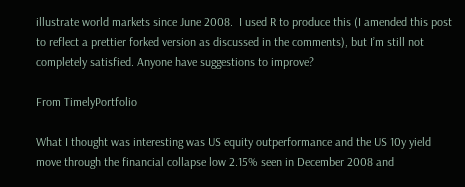illustrate world markets since June 2008.  I used R to produce this (I amended this post to reflect a prettier forked version as discussed in the comments), but I’m still not completely satisfied. Anyone have suggestions to improve?

From TimelyPortfolio

What I thought was interesting was US equity outperformance and the US 10y yield move through the financial collapse low 2.15% seen in December 2008 and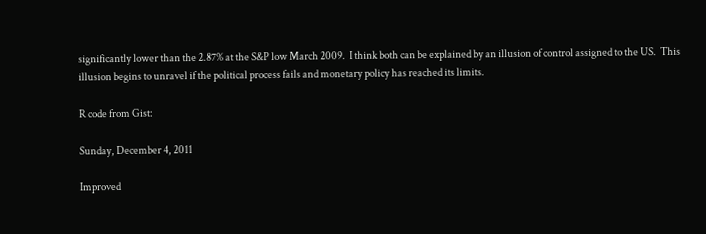significantly lower than the 2.87% at the S&P low March 2009.  I think both can be explained by an illusion of control assigned to the US.  This illusion begins to unravel if the political process fails and monetary policy has reached its limits.

R code from Gist:

Sunday, December 4, 2011

Improved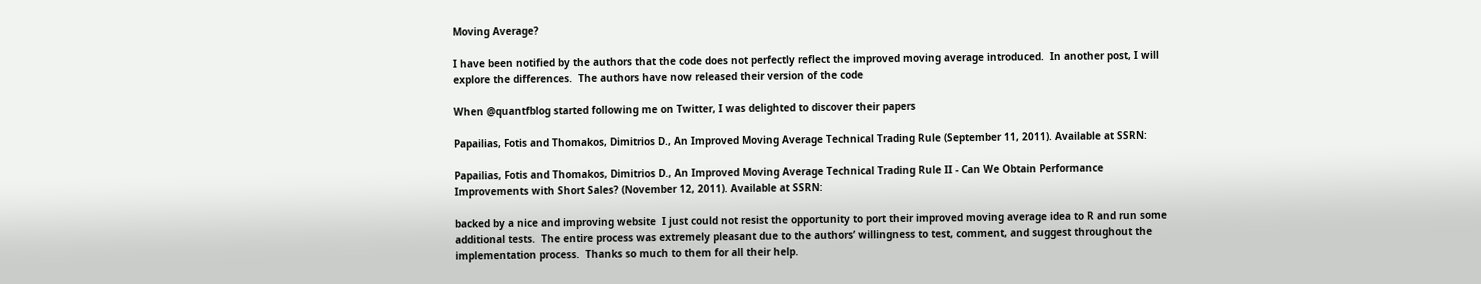Moving Average?

I have been notified by the authors that the code does not perfectly reflect the improved moving average introduced.  In another post, I will explore the differences.  The authors have now released their version of the code

When @quantfblog started following me on Twitter, I was delighted to discover their papers

Papailias, Fotis and Thomakos, Dimitrios D., An Improved Moving Average Technical Trading Rule (September 11, 2011). Available at SSRN:

Papailias, Fotis and Thomakos, Dimitrios D., An Improved Moving Average Technical Trading Rule II - Can We Obtain Performance Improvements with Short Sales? (November 12, 2011). Available at SSRN:

backed by a nice and improving website  I just could not resist the opportunity to port their improved moving average idea to R and run some additional tests.  The entire process was extremely pleasant due to the authors’ willingness to test, comment, and suggest throughout the implementation process.  Thanks so much to them for all their help.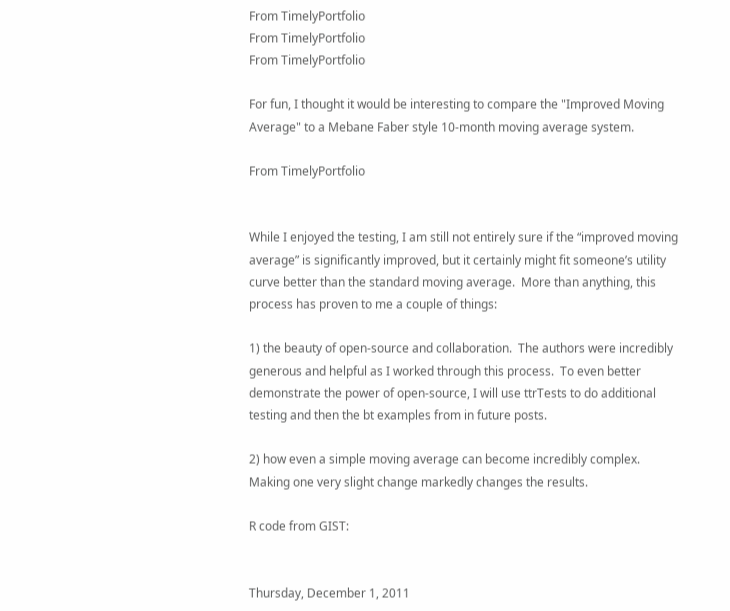From TimelyPortfolio
From TimelyPortfolio
From TimelyPortfolio

For fun, I thought it would be interesting to compare the "Improved Moving Average" to a Mebane Faber style 10-month moving average system.

From TimelyPortfolio


While I enjoyed the testing, I am still not entirely sure if the “improved moving average” is significantly improved, but it certainly might fit someone’s utility curve better than the standard moving average.  More than anything, this process has proven to me a couple of things:

1) the beauty of open-source and collaboration.  The authors were incredibly generous and helpful as I worked through this process.  To even better demonstrate the power of open-source, I will use ttrTests to do additional testing and then the bt examples from in future posts.

2) how even a simple moving average can become incredibly complex.  Making one very slight change markedly changes the results.

R code from GIST:


Thursday, December 1, 2011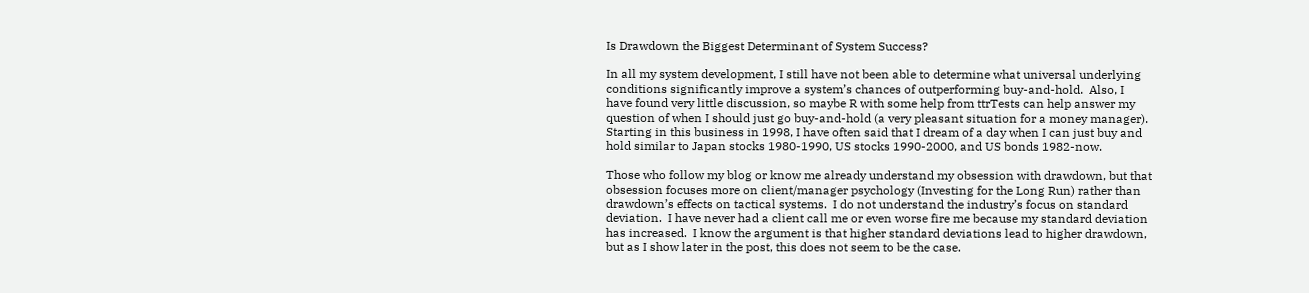Is Drawdown the Biggest Determinant of System Success?

In all my system development, I still have not been able to determine what universal underlying conditions significantly improve a system’s chances of outperforming buy-and-hold.  Also, I have found very little discussion, so maybe R with some help from ttrTests can help answer my question of when I should just go buy-and-hold (a very pleasant situation for a money manager).  Starting in this business in 1998, I have often said that I dream of a day when I can just buy and hold similar to Japan stocks 1980-1990, US stocks 1990-2000, and US bonds 1982-now.

Those who follow my blog or know me already understand my obsession with drawdown, but that obsession focuses more on client/manager psychology (Investing for the Long Run) rather than drawdown’s effects on tactical systems.  I do not understand the industry’s focus on standard deviation.  I have never had a client call me or even worse fire me because my standard deviation has increased.  I know the argument is that higher standard deviations lead to higher drawdown, but as I show later in the post, this does not seem to be the case.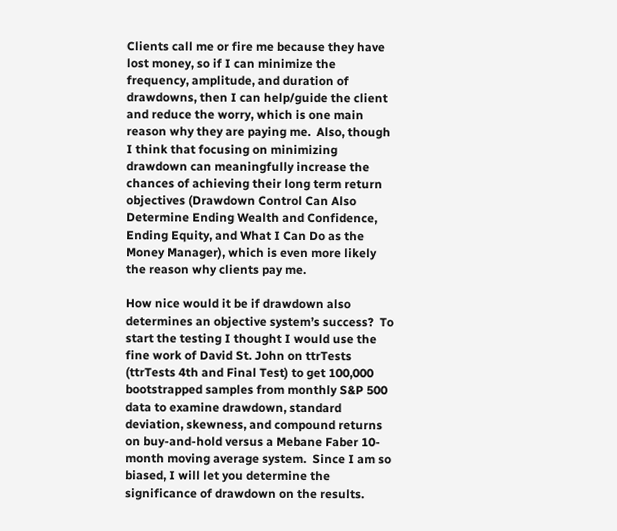Clients call me or fire me because they have lost money, so if I can minimize the frequency, amplitude, and duration of drawdowns, then I can help/guide the client and reduce the worry, which is one main reason why they are paying me.  Also, though I think that focusing on minimizing drawdown can meaningfully increase the chances of achieving their long term return objectives (Drawdown Control Can Also Determine Ending Wealth and Confidence, Ending Equity, and What I Can Do as the Money Manager), which is even more likely the reason why clients pay me.

How nice would it be if drawdown also determines an objective system’s success?  To start the testing I thought I would use the fine work of David St. John on ttrTests (ttrTests 4th and Final Test) to get 100,000 bootstrapped samples from monthly S&P 500 data to examine drawdown, standard deviation, skewness, and compound returns on buy-and-hold versus a Mebane Faber 10-month moving average system.  Since I am so biased, I will let you determine the significance of drawdown on the results.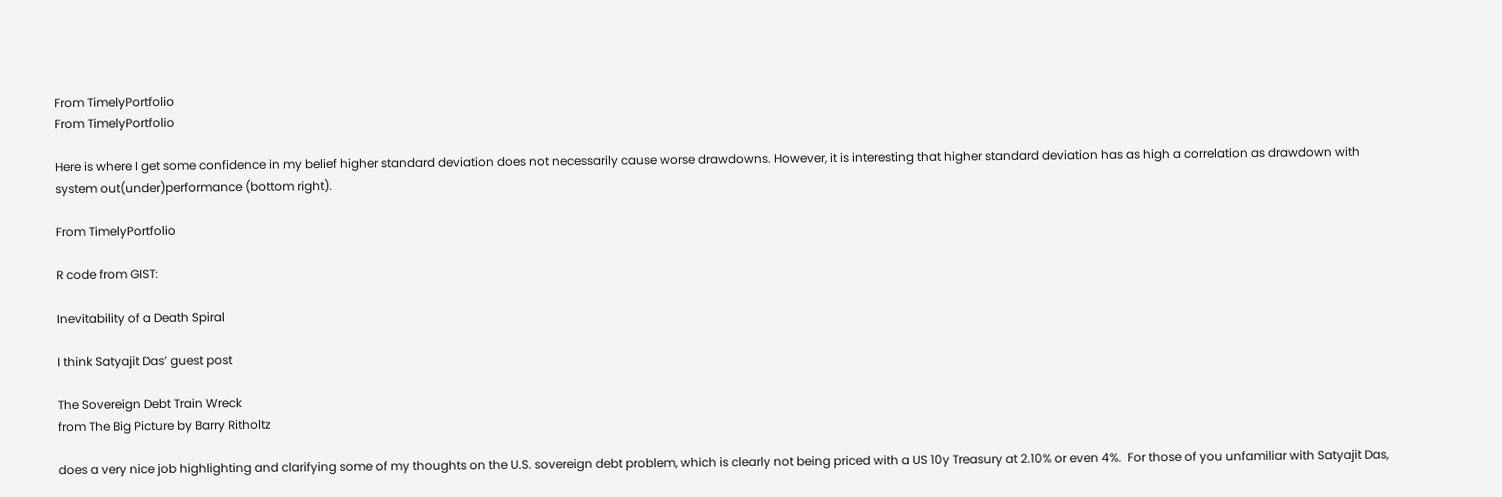From TimelyPortfolio
From TimelyPortfolio

Here is where I get some confidence in my belief higher standard deviation does not necessarily cause worse drawdowns. However, it is interesting that higher standard deviation has as high a correlation as drawdown with system out(under)performance (bottom right).

From TimelyPortfolio

R code from GIST:

Inevitability of a Death Spiral

I think Satyajit Das’ guest post

The Sovereign Debt Train Wreck
from The Big Picture by Barry Ritholtz

does a very nice job highlighting and clarifying some of my thoughts on the U.S. sovereign debt problem, which is clearly not being priced with a US 10y Treasury at 2.10% or even 4%.  For those of you unfamiliar with Satyajit Das,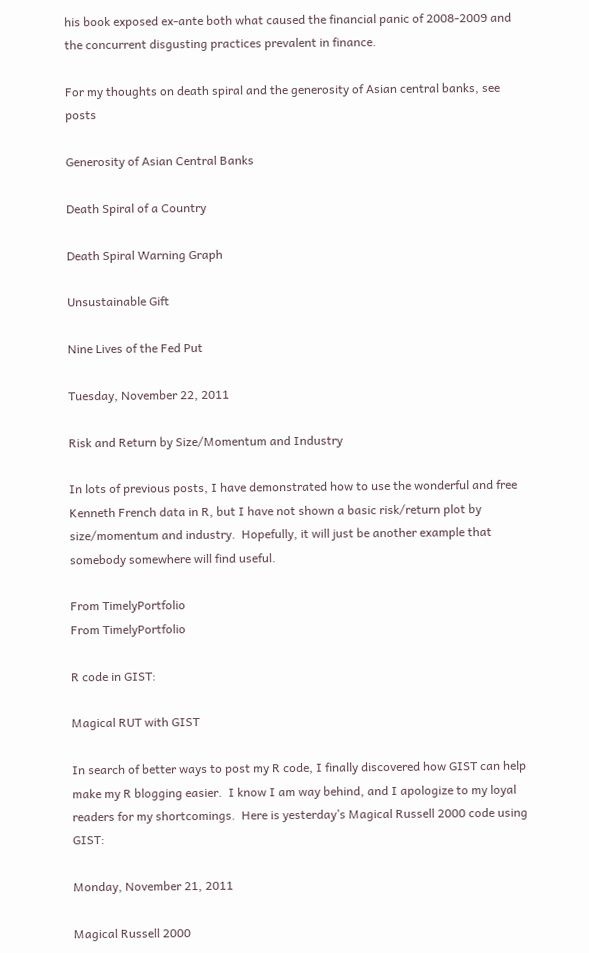his book exposed ex-ante both what caused the financial panic of 2008-2009 and the concurrent disgusting practices prevalent in finance.

For my thoughts on death spiral and the generosity of Asian central banks, see posts

Generosity of Asian Central Banks

Death Spiral of a Country

Death Spiral Warning Graph

Unsustainable Gift

Nine Lives of the Fed Put

Tuesday, November 22, 2011

Risk and Return by Size/Momentum and Industry

In lots of previous posts, I have demonstrated how to use the wonderful and free Kenneth French data in R, but I have not shown a basic risk/return plot by size/momentum and industry.  Hopefully, it will just be another example that somebody somewhere will find useful.

From TimelyPortfolio
From TimelyPortfolio

R code in GIST:

Magical RUT with GIST

In search of better ways to post my R code, I finally discovered how GIST can help make my R blogging easier.  I know I am way behind, and I apologize to my loyal readers for my shortcomings.  Here is yesterday’s Magical Russell 2000 code using GIST:

Monday, November 21, 2011

Magical Russell 2000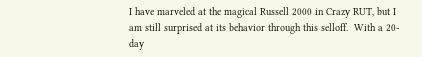I have marveled at the magical Russell 2000 in Crazy RUT, but I am still surprised at its behavior through this selloff.  With a 20-day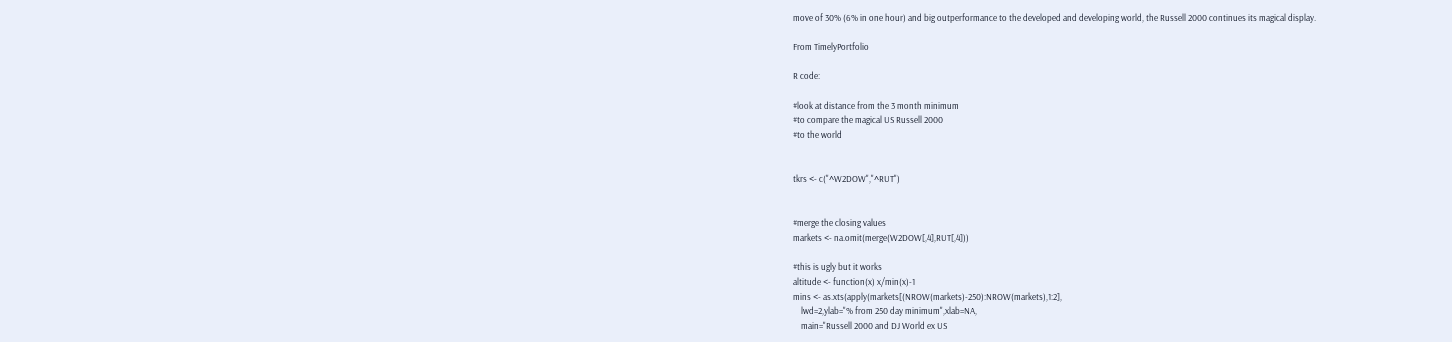move of 30% (6% in one hour) and big outperformance to the developed and developing world, the Russell 2000 continues its magical display.

From TimelyPortfolio

R code:

#look at distance from the 3 month minimum
#to compare the magical US Russell 2000
#to the world


tkrs <- c("^W2DOW","^RUT")


#merge the closing values
markets <- na.omit(merge(W2DOW[,4],RUT[,4]))

#this is ugly but it works
altitude <- function(x) x/min(x)-1
mins <- as.xts(apply(markets[(NROW(markets)-250):NROW(markets),1:2],
    lwd=2,ylab="% from 250 day minimum",xlab=NA,
    main="Russell 2000 and DJ World ex US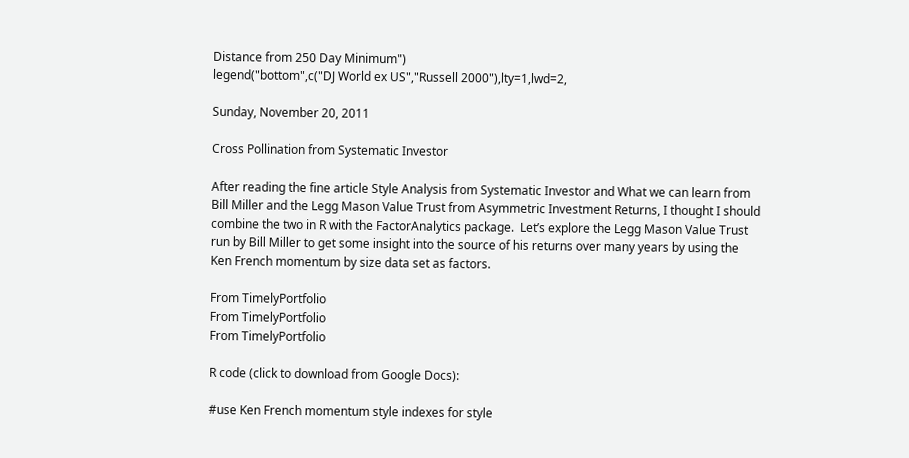Distance from 250 Day Minimum")
legend("bottom",c("DJ World ex US","Russell 2000"),lty=1,lwd=2,

Sunday, November 20, 2011

Cross Pollination from Systematic Investor

After reading the fine article Style Analysis from Systematic Investor and What we can learn from Bill Miller and the Legg Mason Value Trust from Asymmetric Investment Returns, I thought I should combine the two in R with the FactorAnalytics package.  Let’s explore the Legg Mason Value Trust run by Bill Miller to get some insight into the source of his returns over many years by using the Ken French momentum by size data set as factors.

From TimelyPortfolio
From TimelyPortfolio
From TimelyPortfolio

R code (click to download from Google Docs):

#use Ken French momentum style indexes for style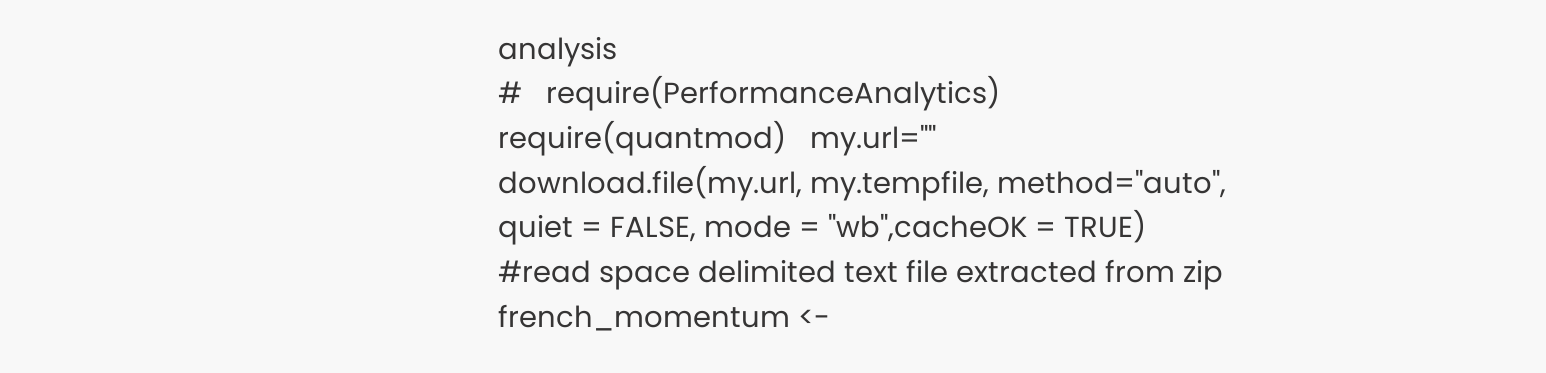analysis
#   require(PerformanceAnalytics)
require(quantmod)   my.url=""
download.file(my.url, my.tempfile, method="auto",
quiet = FALSE, mode = "wb",cacheOK = TRUE)
#read space delimited text file extracted from zip
french_momentum <-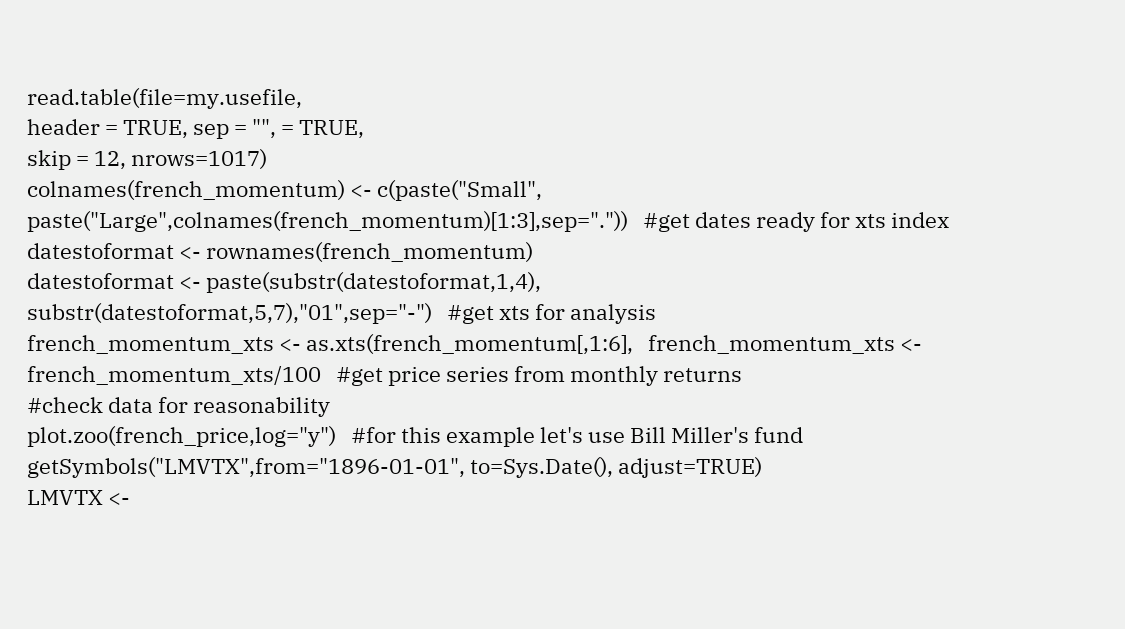read.table(file=my.usefile,
header = TRUE, sep = "", = TRUE,
skip = 12, nrows=1017)
colnames(french_momentum) <- c(paste("Small",
paste("Large",colnames(french_momentum)[1:3],sep="."))   #get dates ready for xts index
datestoformat <- rownames(french_momentum)
datestoformat <- paste(substr(datestoformat,1,4),
substr(datestoformat,5,7),"01",sep="-")   #get xts for analysis
french_momentum_xts <- as.xts(french_momentum[,1:6],   french_momentum_xts <- french_momentum_xts/100   #get price series from monthly returns
#check data for reasonability
plot.zoo(french_price,log="y")   #for this example let's use Bill Miller's fund
getSymbols("LMVTX",from="1896-01-01", to=Sys.Date(), adjust=TRUE)
LMVTX <-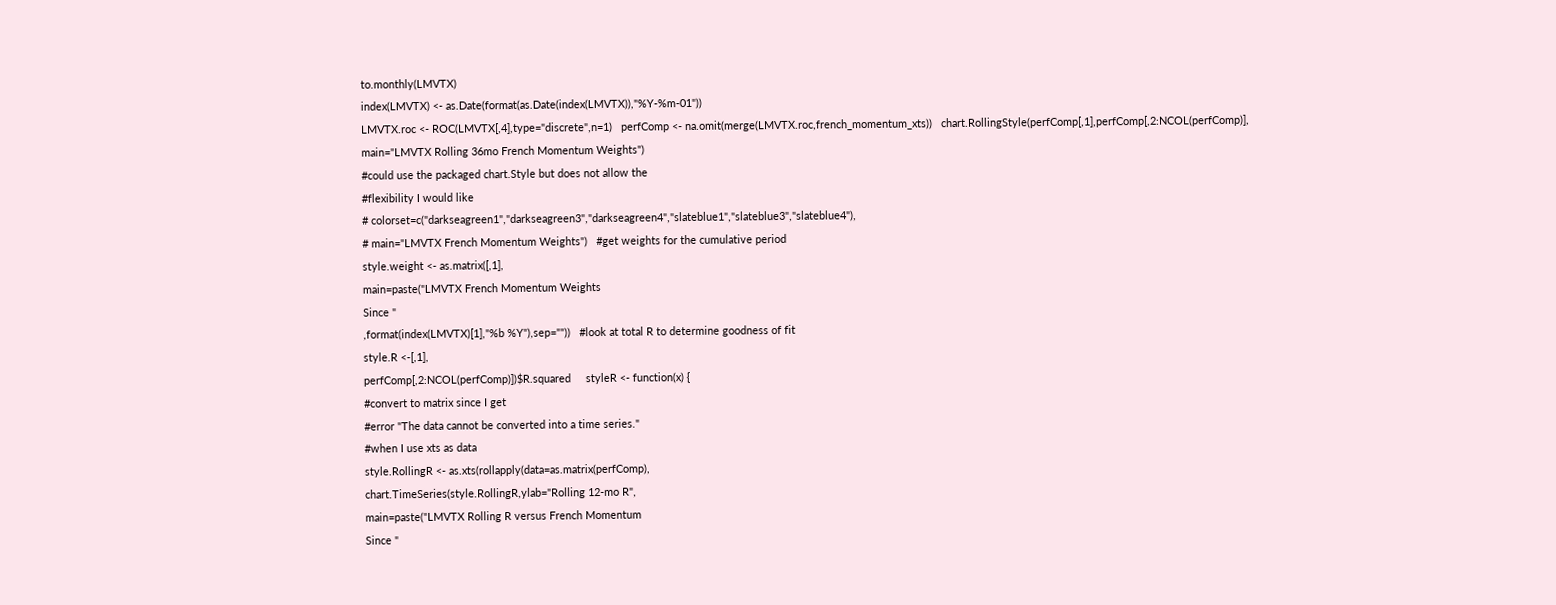to.monthly(LMVTX)
index(LMVTX) <- as.Date(format(as.Date(index(LMVTX)),"%Y-%m-01"))
LMVTX.roc <- ROC(LMVTX[,4],type="discrete",n=1)   perfComp <- na.omit(merge(LMVTX.roc,french_momentum_xts))   chart.RollingStyle(perfComp[,1],perfComp[,2:NCOL(perfComp)],
main="LMVTX Rolling 36mo French Momentum Weights")
#could use the packaged chart.Style but does not allow the
#flexibility I would like
# colorset=c("darkseagreen1","darkseagreen3","darkseagreen4","slateblue1","slateblue3","slateblue4"),
# main="LMVTX French Momentum Weights")   #get weights for the cumulative period
style.weight <- as.matrix([,1],
main=paste("LMVTX French Momentum Weights
Since "
,format(index(LMVTX)[1],"%b %Y"),sep=""))   #look at total R to determine goodness of fit
style.R <-[,1],
perfComp[,2:NCOL(perfComp)])$R.squared     styleR <- function(x) {
#convert to matrix since I get
#error "The data cannot be converted into a time series."
#when I use xts as data
style.RollingR <- as.xts(rollapply(data=as.matrix(perfComp),
chart.TimeSeries(style.RollingR,ylab="Rolling 12-mo R",
main=paste("LMVTX Rolling R versus French Momentum
Since "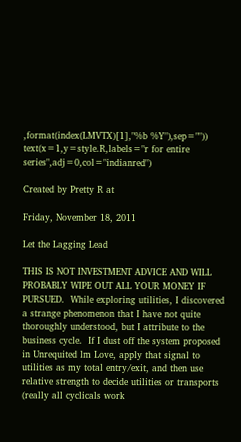,format(index(LMVTX)[1],"%b %Y"),sep=""))
text(x=1,y=style.R,labels="r for entire series",adj=0,col="indianred")

Created by Pretty R at

Friday, November 18, 2011

Let the Lagging Lead

THIS IS NOT INVESTMENT ADVICE AND WILL PROBABLY WIPE OUT ALL YOUR MONEY IF PURSUED.  While exploring utilities, I discovered a strange phenomenon that I have not quite thoroughly understood, but I attribute to the business cycle.  If I dust off the system proposed in Unrequited lm Love, apply that signal to utilities as my total entry/exit, and then use relative strength to decide utilities or transports (really all cyclicals work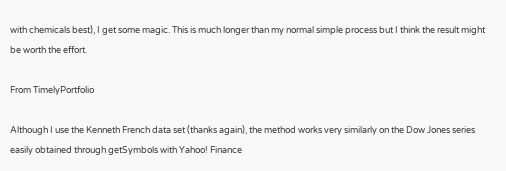with chemicals best), I get some magic. This is much longer than my normal simple process but I think the result might be worth the effort.

From TimelyPortfolio

Although I use the Kenneth French data set (thanks again), the method works very similarly on the Dow Jones series easily obtained through getSymbols with Yahoo! Finance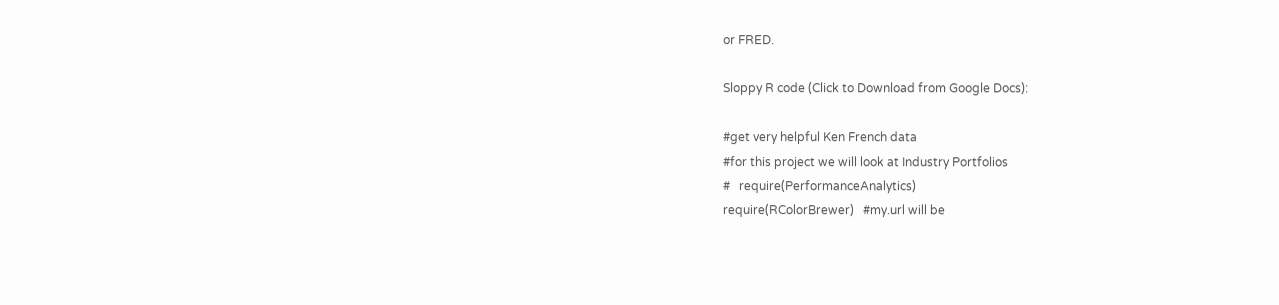or FRED.

Sloppy R code (Click to Download from Google Docs):

#get very helpful Ken French data
#for this project we will look at Industry Portfolios
#   require(PerformanceAnalytics)
require(RColorBrewer)   #my.url will be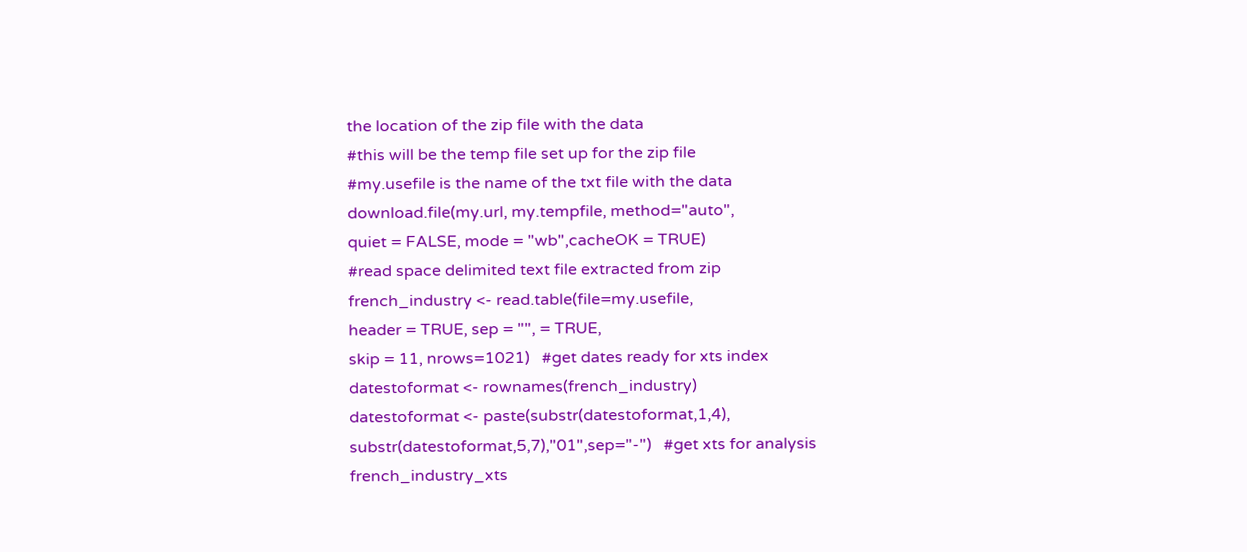the location of the zip file with the data
#this will be the temp file set up for the zip file
#my.usefile is the name of the txt file with the data
download.file(my.url, my.tempfile, method="auto",
quiet = FALSE, mode = "wb",cacheOK = TRUE)
#read space delimited text file extracted from zip
french_industry <- read.table(file=my.usefile,
header = TRUE, sep = "", = TRUE,
skip = 11, nrows=1021)   #get dates ready for xts index
datestoformat <- rownames(french_industry)
datestoformat <- paste(substr(datestoformat,1,4),
substr(datestoformat,5,7),"01",sep="-")   #get xts for analysis
french_industry_xts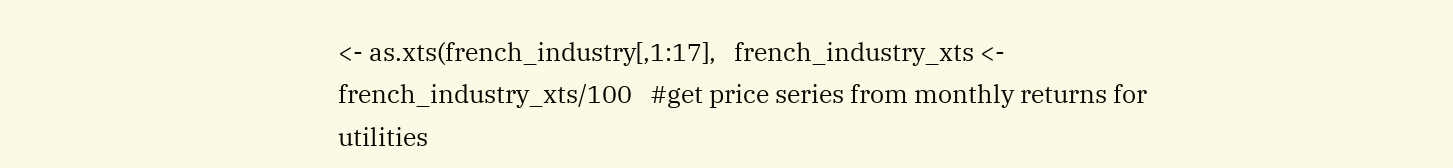<- as.xts(french_industry[,1:17],   french_industry_xts <- french_industry_xts/100   #get price series from monthly returns for utilities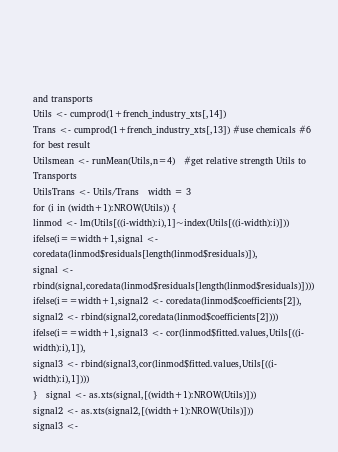and transports
Utils <- cumprod(1+french_industry_xts[,14])
Trans <- cumprod(1+french_industry_xts[,13]) #use chemicals #6 for best result
Utilsmean <- runMean(Utils,n=4)   #get relative strength Utils to Transports
UtilsTrans <- Utils/Trans   width = 3
for (i in (width+1):NROW(Utils)) {
linmod <- lm(Utils[((i-width):i),1]~index(Utils[((i-width):i)]))
ifelse(i==width+1,signal <- coredata(linmod$residuals[length(linmod$residuals)]),
signal <- rbind(signal,coredata(linmod$residuals[length(linmod$residuals)])))
ifelse(i==width+1,signal2 <- coredata(linmod$coefficients[2]),
signal2 <- rbind(signal2,coredata(linmod$coefficients[2])))
ifelse(i==width+1,signal3 <- cor(linmod$fitted.values,Utils[((i-width):i),1]),
signal3 <- rbind(signal3,cor(linmod$fitted.values,Utils[((i-width):i),1])))
}   signal <- as.xts(signal,[(width+1):NROW(Utils)]))
signal2 <- as.xts(signal2,[(width+1):NROW(Utils)]))
signal3 <-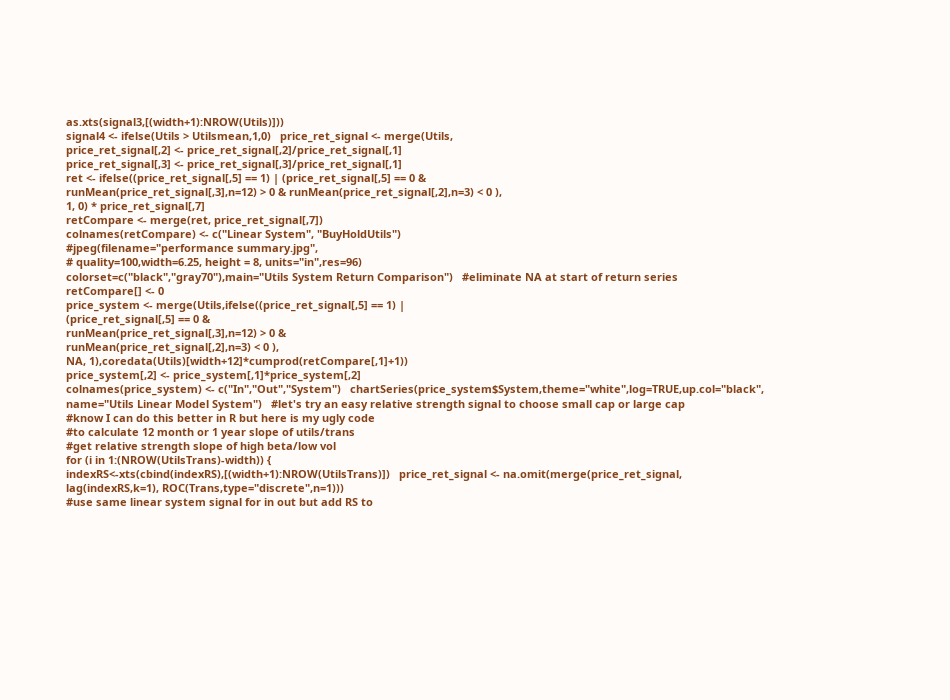as.xts(signal3,[(width+1):NROW(Utils)]))
signal4 <- ifelse(Utils > Utilsmean,1,0)   price_ret_signal <- merge(Utils,
price_ret_signal[,2] <- price_ret_signal[,2]/price_ret_signal[,1]
price_ret_signal[,3] <- price_ret_signal[,3]/price_ret_signal[,1]
ret <- ifelse((price_ret_signal[,5] == 1) | (price_ret_signal[,5] == 0 &
runMean(price_ret_signal[,3],n=12) > 0 & runMean(price_ret_signal[,2],n=3) < 0 ),
1, 0) * price_ret_signal[,7]
retCompare <- merge(ret, price_ret_signal[,7])
colnames(retCompare) <- c("Linear System", "BuyHoldUtils")
#jpeg(filename="performance summary.jpg",
# quality=100,width=6.25, height = 8, units="in",res=96)
colorset=c("black","gray70"),main="Utils System Return Comparison")   #eliminate NA at start of return series
retCompare[] <- 0
price_system <- merge(Utils,ifelse((price_ret_signal[,5] == 1) |
(price_ret_signal[,5] == 0 &
runMean(price_ret_signal[,3],n=12) > 0 &
runMean(price_ret_signal[,2],n=3) < 0 ),
NA, 1),coredata(Utils)[width+12]*cumprod(retCompare[,1]+1))
price_system[,2] <- price_system[,1]*price_system[,2]
colnames(price_system) <- c("In","Out","System")   chartSeries(price_system$System,theme="white",log=TRUE,up.col="black",
name="Utils Linear Model System")   #let's try an easy relative strength signal to choose small cap or large cap
#know I can do this better in R but here is my ugly code
#to calculate 12 month or 1 year slope of utils/trans
#get relative strength slope of high beta/low vol
for (i in 1:(NROW(UtilsTrans)-width)) {
indexRS<-xts(cbind(indexRS),[(width+1):NROW(UtilsTrans)])   price_ret_signal <- na.omit(merge(price_ret_signal, lag(indexRS,k=1), ROC(Trans,type="discrete",n=1)))
#use same linear system signal for in out but add RS to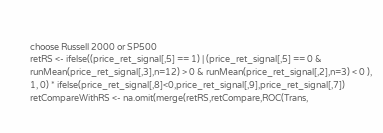choose Russell 2000 or SP500
retRS <- ifelse((price_ret_signal[,5] == 1) | (price_ret_signal[,5] == 0 &
runMean(price_ret_signal[,3],n=12) > 0 & runMean(price_ret_signal[,2],n=3) < 0 ),
1, 0) * ifelse(price_ret_signal[,8]<0,price_ret_signal[,9],price_ret_signal[,7])
retCompareWithRS <- na.omit(merge(retRS,retCompare,ROC(Trans,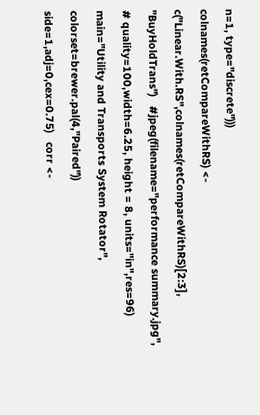n=1, type="discrete")))
colnames(retCompareWithRS) <- c("Linear.With.RS",colnames(retCompareWithRS)[2:3],
"BuyHoldTrans")   #jpeg(filename="performance summary.jpg",
# quality=100,width=6.25, height = 8, units="in",res=96)
main="Utility and Transports System Rotator", colorset=brewer.pal(4,"Paired"))
side=1,adj=0,cex=0.75)   corr <-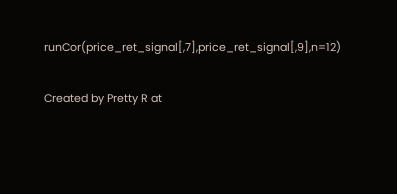runCor(price_ret_signal[,7],price_ret_signal[,9],n=12)

Created by Pretty R at